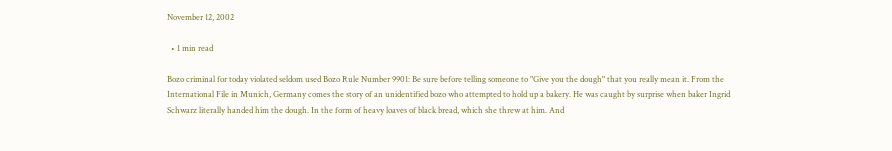November 12, 2002

  • 1 min read

Bozo criminal for today violated seldom used Bozo Rule Number 9901: Be sure before telling someone to "Give you the dough" that you really mean it. From the International File in Munich, Germany comes the story of an unidentified bozo who attempted to hold up a bakery. He was caught by surprise when baker Ingrid Schwarz literally handed him the dough. In the form of heavy loaves of black bread, which she threw at him. And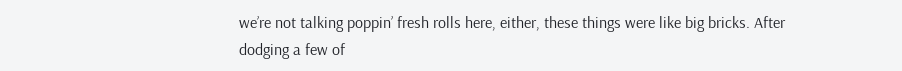we’re not talking poppin’ fresh rolls here, either, these things were like big bricks. After dodging a few of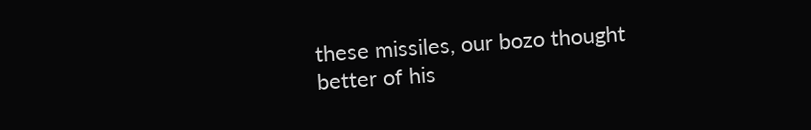these missiles, our bozo thought better of his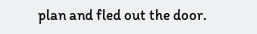plan and fled out the door.